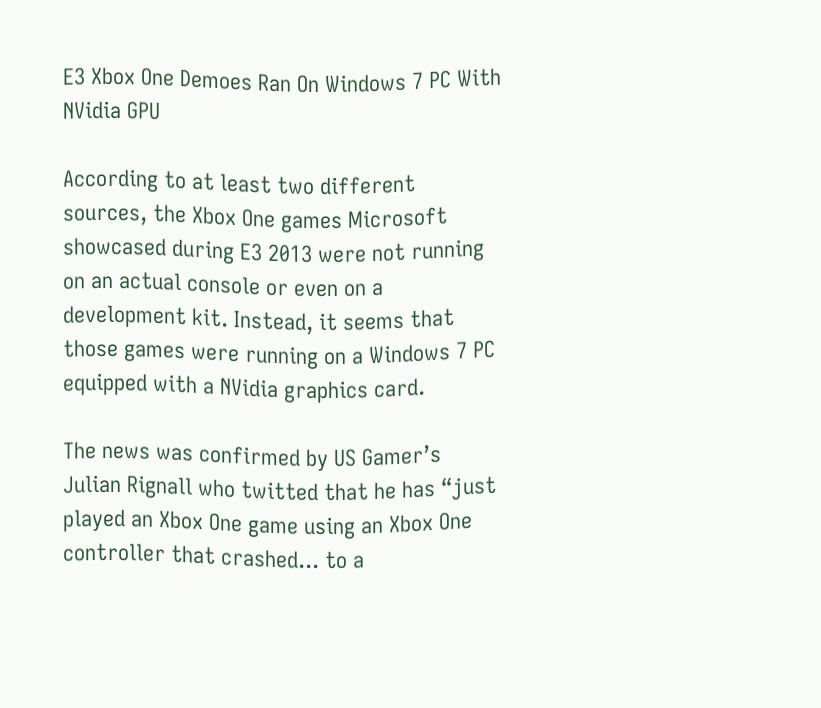E3 Xbox One Demoes Ran On Windows 7 PC With NVidia GPU

According to at least two different sources, the Xbox One games Microsoft showcased during E3 2013 were not running on an actual console or even on a development kit. Instead, it seems that those games were running on a Windows 7 PC equipped with a NVidia graphics card.

The news was confirmed by US Gamer’s Julian Rignall who twitted that he has “just played an Xbox One game using an Xbox One controller that crashed... to a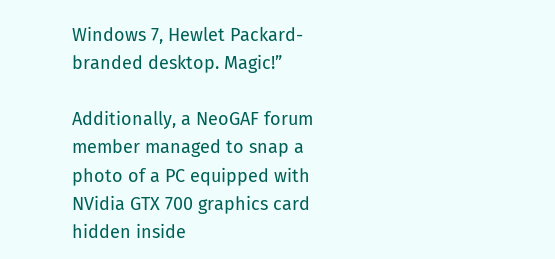Windows 7, Hewlet Packard-branded desktop. Magic!”

Additionally, a NeoGAF forum member managed to snap a photo of a PC equipped with NVidia GTX 700 graphics card hidden inside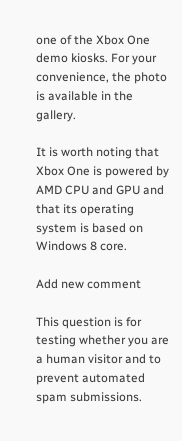one of the Xbox One demo kiosks. For your convenience, the photo is available in the gallery.

It is worth noting that Xbox One is powered by AMD CPU and GPU and that its operating system is based on Windows 8 core.

Add new comment

This question is for testing whether you are a human visitor and to prevent automated spam submissions.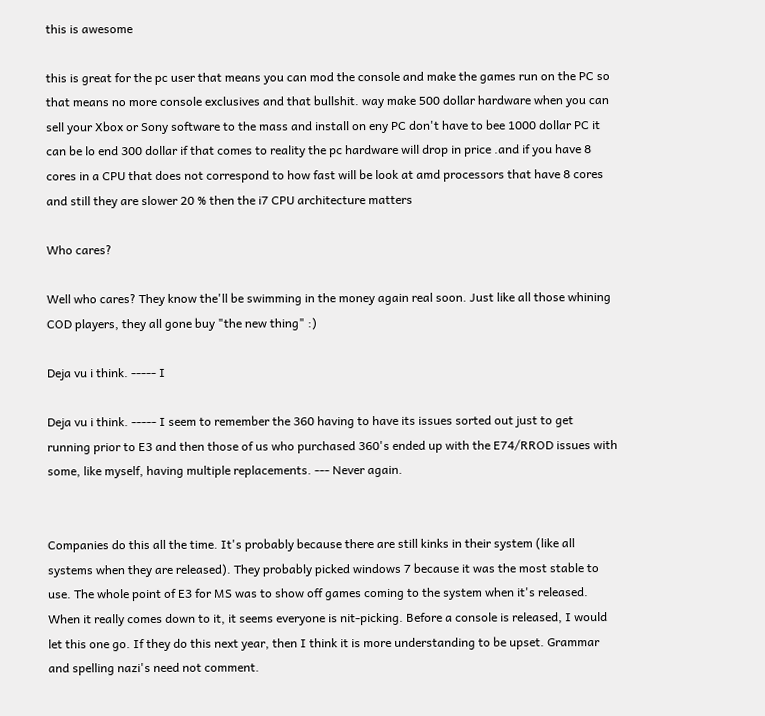this is awesome

this is great for the pc user that means you can mod the console and make the games run on the PC so that means no more console exclusives and that bullshit. way make 500 dollar hardware when you can sell your Xbox or Sony software to the mass and install on eny PC don't have to bee 1000 dollar PC it can be lo end 300 dollar if that comes to reality the pc hardware will drop in price .and if you have 8 cores in a CPU that does not correspond to how fast will be look at amd processors that have 8 cores and still they are slower 20 % then the i7 CPU architecture matters

Who cares?

Well who cares? They know the'll be swimming in the money again real soon. Just like all those whining COD players, they all gone buy "the new thing" :)

Deja vu i think. ----- I

Deja vu i think. ----- I seem to remember the 360 having to have its issues sorted out just to get running prior to E3 and then those of us who purchased 360's ended up with the E74/RROD issues with some, like myself, having multiple replacements. --- Never again.


Companies do this all the time. It's probably because there are still kinks in their system (like all systems when they are released). They probably picked windows 7 because it was the most stable to use. The whole point of E3 for MS was to show off games coming to the system when it's released. When it really comes down to it, it seems everyone is nit-picking. Before a console is released, I would let this one go. If they do this next year, then I think it is more understanding to be upset. Grammar and spelling nazi's need not comment.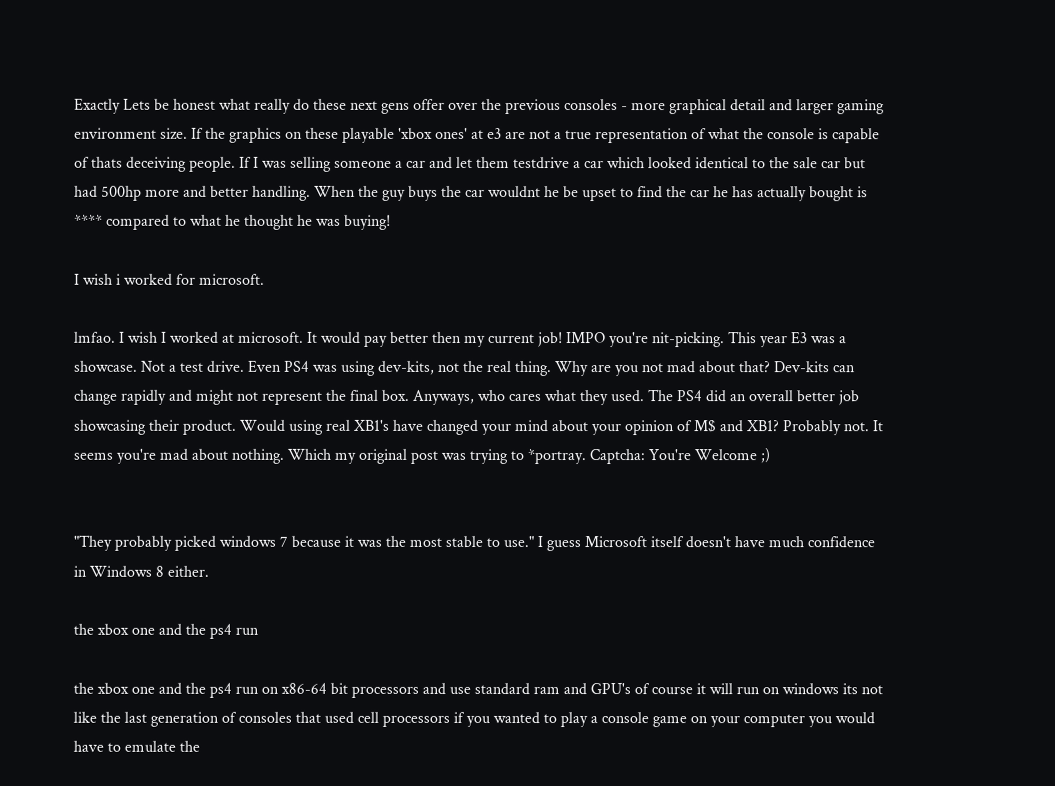Exactly Lets be honest what really do these next gens offer over the previous consoles - more graphical detail and larger gaming environment size. If the graphics on these playable 'xbox ones' at e3 are not a true representation of what the console is capable of thats deceiving people. If I was selling someone a car and let them testdrive a car which looked identical to the sale car but had 500hp more and better handling. When the guy buys the car wouldnt he be upset to find the car he has actually bought is **** compared to what he thought he was buying!

I wish i worked for microsoft.

lmfao. I wish I worked at microsoft. It would pay better then my current job! IMPO you're nit-picking. This year E3 was a showcase. Not a test drive. Even PS4 was using dev-kits, not the real thing. Why are you not mad about that? Dev-kits can change rapidly and might not represent the final box. Anyways, who cares what they used. The PS4 did an overall better job showcasing their product. Would using real XB1's have changed your mind about your opinion of M$ and XB1? Probably not. It seems you're mad about nothing. Which my original post was trying to *portray. Captcha: You're Welcome ;)


"They probably picked windows 7 because it was the most stable to use." I guess Microsoft itself doesn't have much confidence in Windows 8 either.

the xbox one and the ps4 run

the xbox one and the ps4 run on x86-64 bit processors and use standard ram and GPU's of course it will run on windows its not like the last generation of consoles that used cell processors if you wanted to play a console game on your computer you would have to emulate the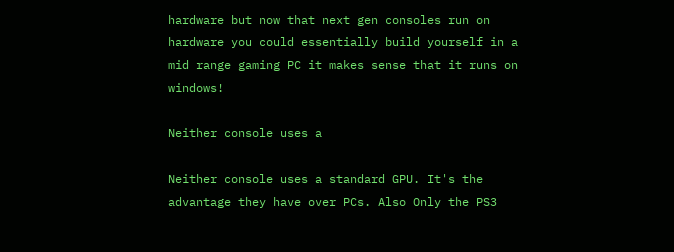hardware but now that next gen consoles run on hardware you could essentially build yourself in a mid range gaming PC it makes sense that it runs on windows!

Neither console uses a

Neither console uses a standard GPU. It's the advantage they have over PCs. Also Only the PS3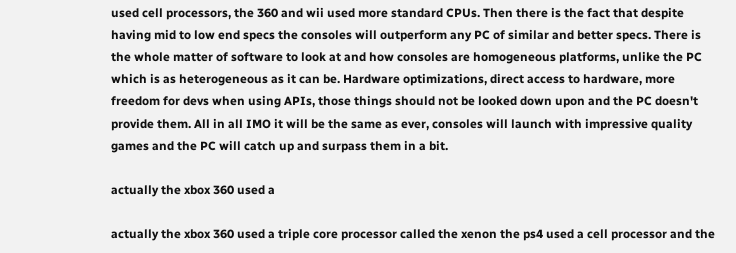used cell processors, the 360 and wii used more standard CPUs. Then there is the fact that despite having mid to low end specs the consoles will outperform any PC of similar and better specs. There is the whole matter of software to look at and how consoles are homogeneous platforms, unlike the PC which is as heterogeneous as it can be. Hardware optimizations, direct access to hardware, more freedom for devs when using APIs, those things should not be looked down upon and the PC doesn't provide them. All in all IMO it will be the same as ever, consoles will launch with impressive quality games and the PC will catch up and surpass them in a bit.

actually the xbox 360 used a

actually the xbox 360 used a triple core processor called the xenon the ps4 used a cell processor and the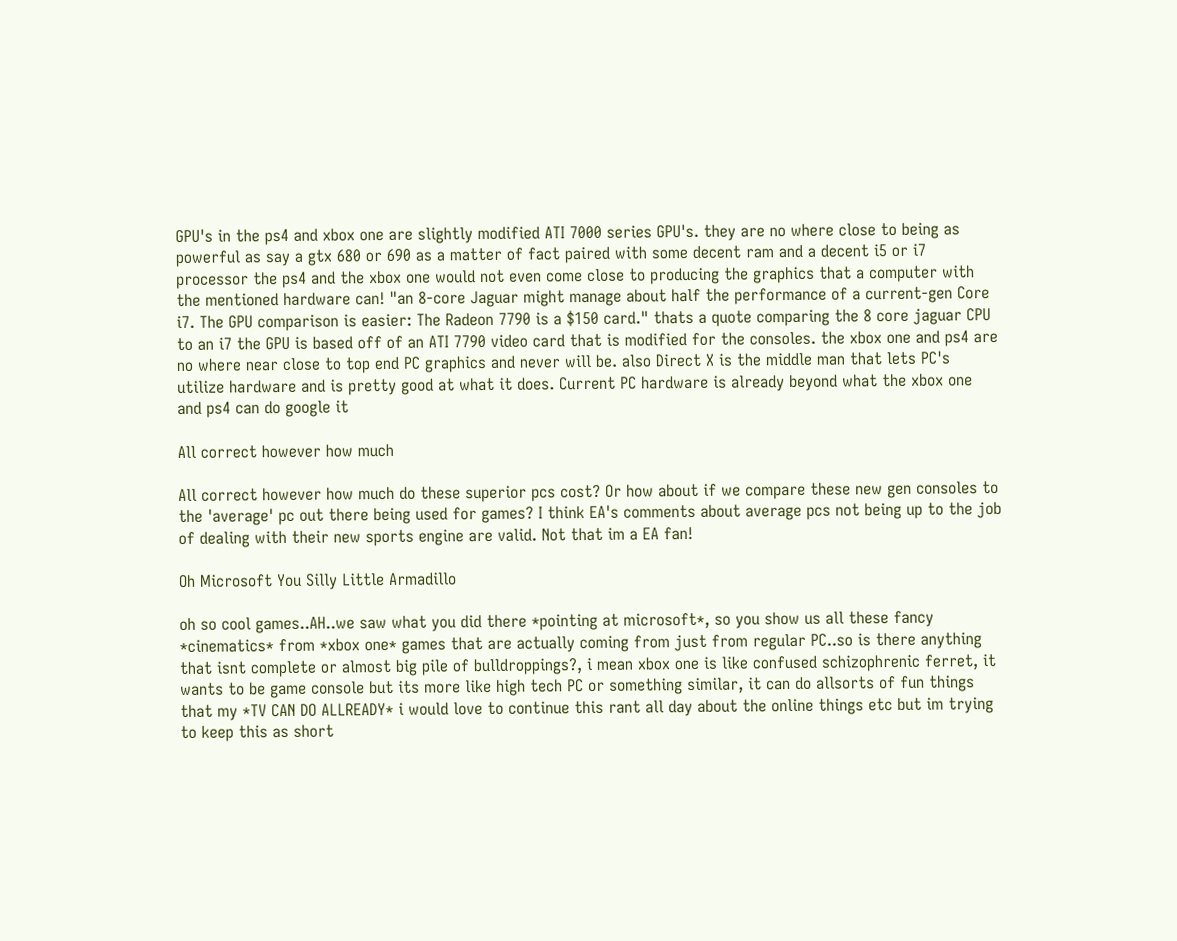GPU's in the ps4 and xbox one are slightly modified ATI 7000 series GPU's. they are no where close to being as powerful as say a gtx 680 or 690 as a matter of fact paired with some decent ram and a decent i5 or i7 processor the ps4 and the xbox one would not even come close to producing the graphics that a computer with the mentioned hardware can! "an 8-core Jaguar might manage about half the performance of a current-gen Core i7. The GPU comparison is easier: The Radeon 7790 is a $150 card." thats a quote comparing the 8 core jaguar CPU to an i7 the GPU is based off of an ATI 7790 video card that is modified for the consoles. the xbox one and ps4 are no where near close to top end PC graphics and never will be. also Direct X is the middle man that lets PC's utilize hardware and is pretty good at what it does. Current PC hardware is already beyond what the xbox one and ps4 can do google it

All correct however how much

All correct however how much do these superior pcs cost? Or how about if we compare these new gen consoles to the 'average' pc out there being used for games? I think EA's comments about average pcs not being up to the job of dealing with their new sports engine are valid. Not that im a EA fan!

Oh Microsoft You Silly Little Armadillo

oh so cool games..AH..we saw what you did there *pointing at microsoft*, so you show us all these fancy *cinematics* from *xbox one* games that are actually coming from just from regular PC..so is there anything that isnt complete or almost big pile of bulldroppings?, i mean xbox one is like confused schizophrenic ferret, it wants to be game console but its more like high tech PC or something similar, it can do allsorts of fun things that my *TV CAN DO ALLREADY* i would love to continue this rant all day about the online things etc but im trying to keep this as short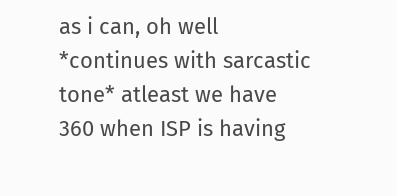as i can, oh well *continues with sarcastic tone* atleast we have 360 when ISP is having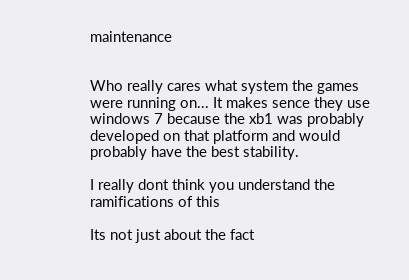maintenance


Who really cares what system the games were running on... It makes sence they use windows 7 because the xb1 was probably developed on that platform and would probably have the best stability.

I really dont think you understand the ramifications of this

Its not just about the fact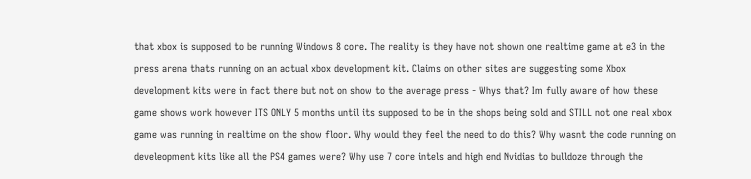that xbox is supposed to be running Windows 8 core. The reality is they have not shown one realtime game at e3 in the press arena thats running on an actual xbox development kit. Claims on other sites are suggesting some Xbox development kits were in fact there but not on show to the average press - Whys that? Im fully aware of how these game shows work however ITS ONLY 5 months until its supposed to be in the shops being sold and STILL not one real xbox game was running in realtime on the show floor. Why would they feel the need to do this? Why wasnt the code running on develeopment kits like all the PS4 games were? Why use 7 core intels and high end Nvidias to bulldoze through the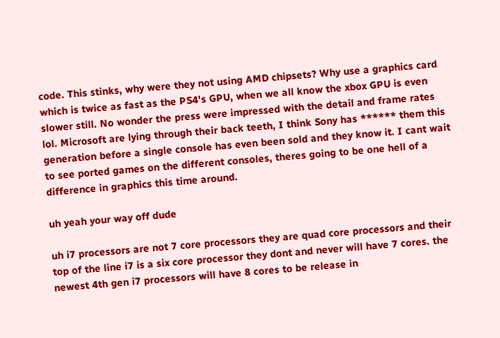code. This stinks, why were they not using AMD chipsets? Why use a graphics card which is twice as fast as the PS4's GPU, when we all know the xbox GPU is even slower still. No wonder the press were impressed with the detail and frame rates lol. Microsoft are lying through their back teeth, I think Sony has ****** them this generation before a single console has even been sold and they know it. I cant wait to see ported games on the different consoles, theres going to be one hell of a difference in graphics this time around.

uh yeah your way off dude

uh i7 processors are not 7 core processors they are quad core processors and their top of the line i7 is a six core processor they dont and never will have 7 cores. the newest 4th gen i7 processors will have 8 cores to be release in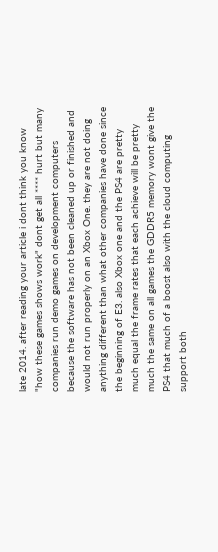late 2014. after reading your article i dont think you know "how these games shows work" dont get all **** hurt but many companies run demo games on development computers because the software has not been cleaned up or finished and would not run properly on an Xbox One. they are not doing anything different than what other companies have done since the beginning of E3. also Xbox one and the PS4 are pretty much equal the frame rates that each achieve will be pretty much the same on all games the GDDR5 memory wont give the PS4 that much of a boost also with the cloud computing support both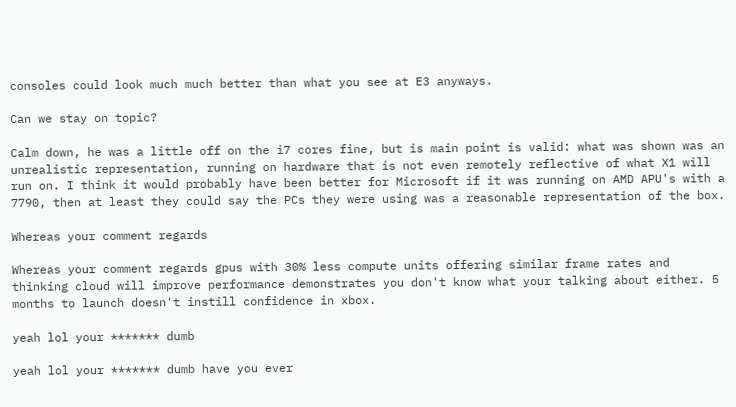consoles could look much much better than what you see at E3 anyways.

Can we stay on topic?

Calm down, he was a little off on the i7 cores fine, but is main point is valid: what was shown was an unrealistic representation, running on hardware that is not even remotely reflective of what X1 will run on. I think it would probably have been better for Microsoft if it was running on AMD APU's with a 7790, then at least they could say the PCs they were using was a reasonable representation of the box.

Whereas your comment regards

Whereas your comment regards gpus with 30% less compute units offering similar frame rates and thinking cloud will improve performance demonstrates you don't know what your talking about either. 5 months to launch doesn't instill confidence in xbox.

yeah lol your ******* dumb

yeah lol your ******* dumb have you ever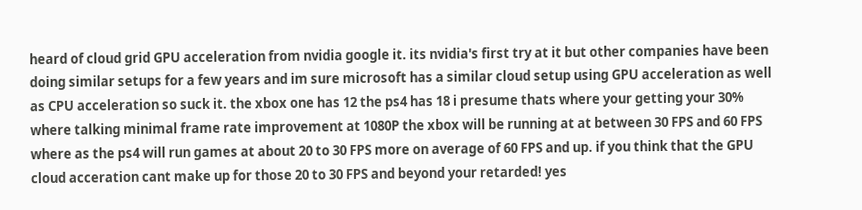heard of cloud grid GPU acceleration from nvidia google it. its nvidia's first try at it but other companies have been doing similar setups for a few years and im sure microsoft has a similar cloud setup using GPU acceleration as well as CPU acceleration so suck it. the xbox one has 12 the ps4 has 18 i presume thats where your getting your 30% where talking minimal frame rate improvement at 1080P the xbox will be running at at between 30 FPS and 60 FPS where as the ps4 will run games at about 20 to 30 FPS more on average of 60 FPS and up. if you think that the GPU cloud acceration cant make up for those 20 to 30 FPS and beyond your retarded! yes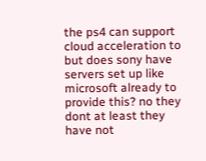the ps4 can support cloud acceleration to but does sony have servers set up like microsoft already to provide this? no they dont at least they have not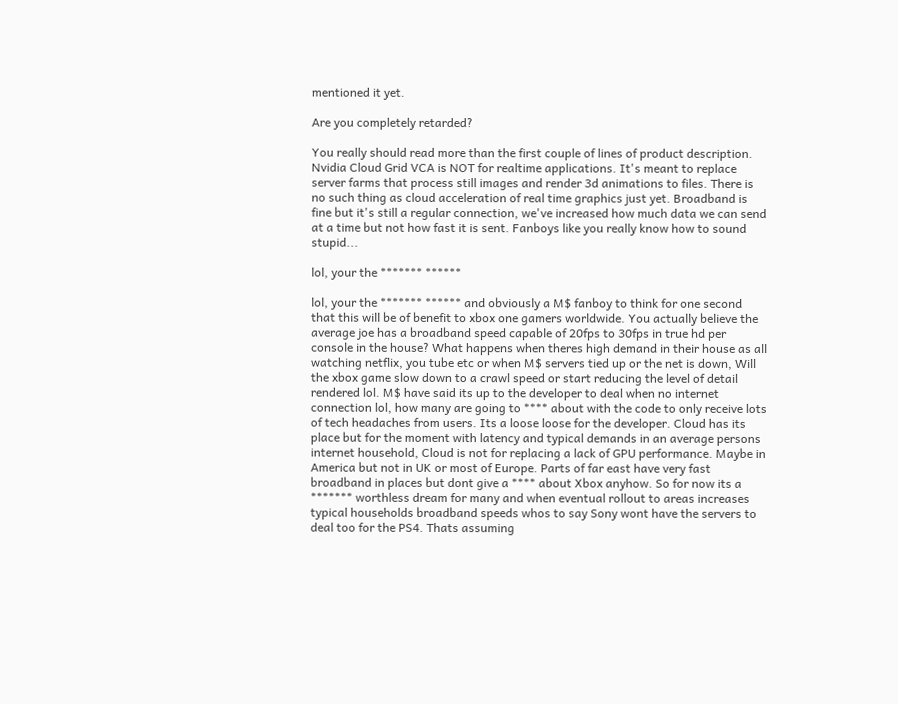mentioned it yet.

Are you completely retarded?

You really should read more than the first couple of lines of product description. Nvidia Cloud Grid VCA is NOT for realtime applications. It's meant to replace server farms that process still images and render 3d animations to files. There is no such thing as cloud acceleration of real time graphics just yet. Broadband is fine but it's still a regular connection, we've increased how much data we can send at a time but not how fast it is sent. Fanboys like you really know how to sound stupid...

lol, your the ******* ******

lol, your the ******* ****** and obviously a M$ fanboy to think for one second that this will be of benefit to xbox one gamers worldwide. You actually believe the average joe has a broadband speed capable of 20fps to 30fps in true hd per console in the house? What happens when theres high demand in their house as all watching netflix, you tube etc or when M$ servers tied up or the net is down, Will the xbox game slow down to a crawl speed or start reducing the level of detail rendered lol. M$ have said its up to the developer to deal when no internet connection lol, how many are going to **** about with the code to only receive lots of tech headaches from users. Its a loose loose for the developer. Cloud has its place but for the moment with latency and typical demands in an average persons internet household, Cloud is not for replacing a lack of GPU performance. Maybe in America but not in UK or most of Europe. Parts of far east have very fast broadband in places but dont give a **** about Xbox anyhow. So for now its a ******* worthless dream for many and when eventual rollout to areas increases typical households broadband speeds whos to say Sony wont have the servers to deal too for the PS4. Thats assuming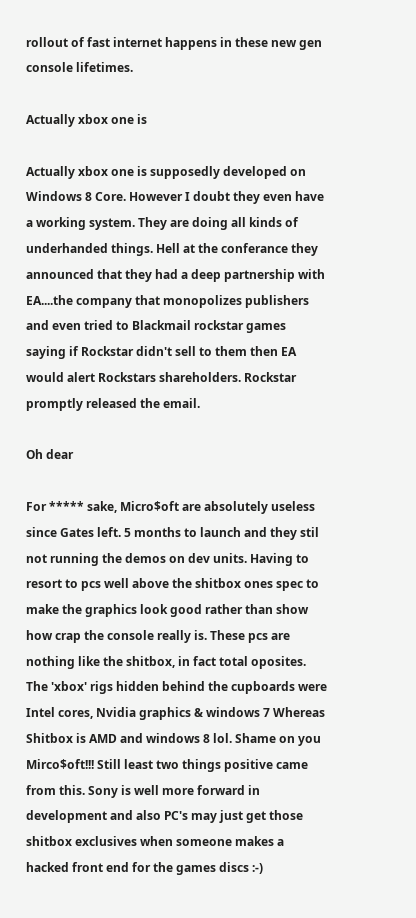rollout of fast internet happens in these new gen console lifetimes.

Actually xbox one is

Actually xbox one is supposedly developed on Windows 8 Core. However I doubt they even have a working system. They are doing all kinds of underhanded things. Hell at the conferance they announced that they had a deep partnership with EA....the company that monopolizes publishers and even tried to Blackmail rockstar games saying if Rockstar didn't sell to them then EA would alert Rockstars shareholders. Rockstar promptly released the email.

Oh dear

For ***** sake, Micro$oft are absolutely useless since Gates left. 5 months to launch and they stil not running the demos on dev units. Having to resort to pcs well above the shitbox ones spec to make the graphics look good rather than show how crap the console really is. These pcs are nothing like the shitbox, in fact total oposites. The 'xbox' rigs hidden behind the cupboards were Intel cores, Nvidia graphics & windows 7 Whereas Shitbox is AMD and windows 8 lol. Shame on you Mirco$oft!!! Still least two things positive came from this. Sony is well more forward in development and also PC's may just get those shitbox exclusives when someone makes a hacked front end for the games discs :-)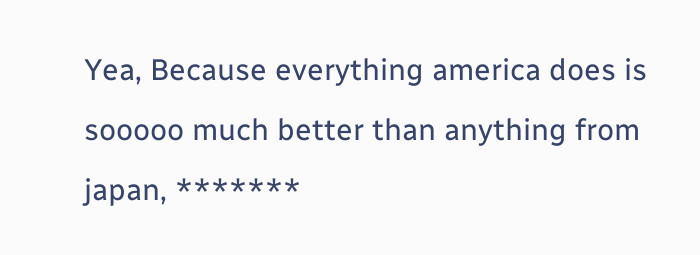Yea, Because everything america does is sooooo much better than anything from japan, *******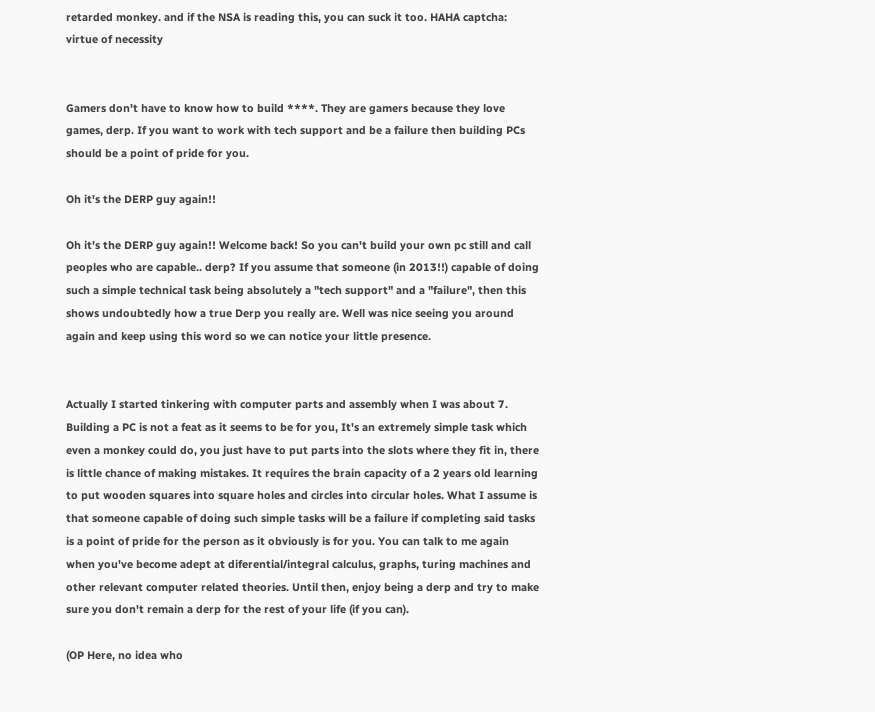retarded monkey. and if the NSA is reading this, you can suck it too. HAHA captcha: virtue of necessity


Gamers don't have to know how to build ****. They are gamers because they love games, derp. If you want to work with tech support and be a failure then building PCs should be a point of pride for you.

Oh it's the DERP guy again!!

Oh it's the DERP guy again!! Welcome back! So you can't build your own pc still and call peoples who are capable.. derp? If you assume that someone (in 2013!!) capable of doing such a simple technical task being absolutely a "tech support" and a "failure", then this shows undoubtedly how a true Derp you really are. Well was nice seeing you around again and keep using this word so we can notice your little presence.


Actually I started tinkering with computer parts and assembly when I was about 7. Building a PC is not a feat as it seems to be for you, It's an extremely simple task which even a monkey could do, you just have to put parts into the slots where they fit in, there is little chance of making mistakes. It requires the brain capacity of a 2 years old learning to put wooden squares into square holes and circles into circular holes. What I assume is that someone capable of doing such simple tasks will be a failure if completing said tasks is a point of pride for the person as it obviously is for you. You can talk to me again when you've become adept at diferential/integral calculus, graphs, turing machines and other relevant computer related theories. Until then, enjoy being a derp and try to make sure you don't remain a derp for the rest of your life (if you can).

(OP Here, no idea who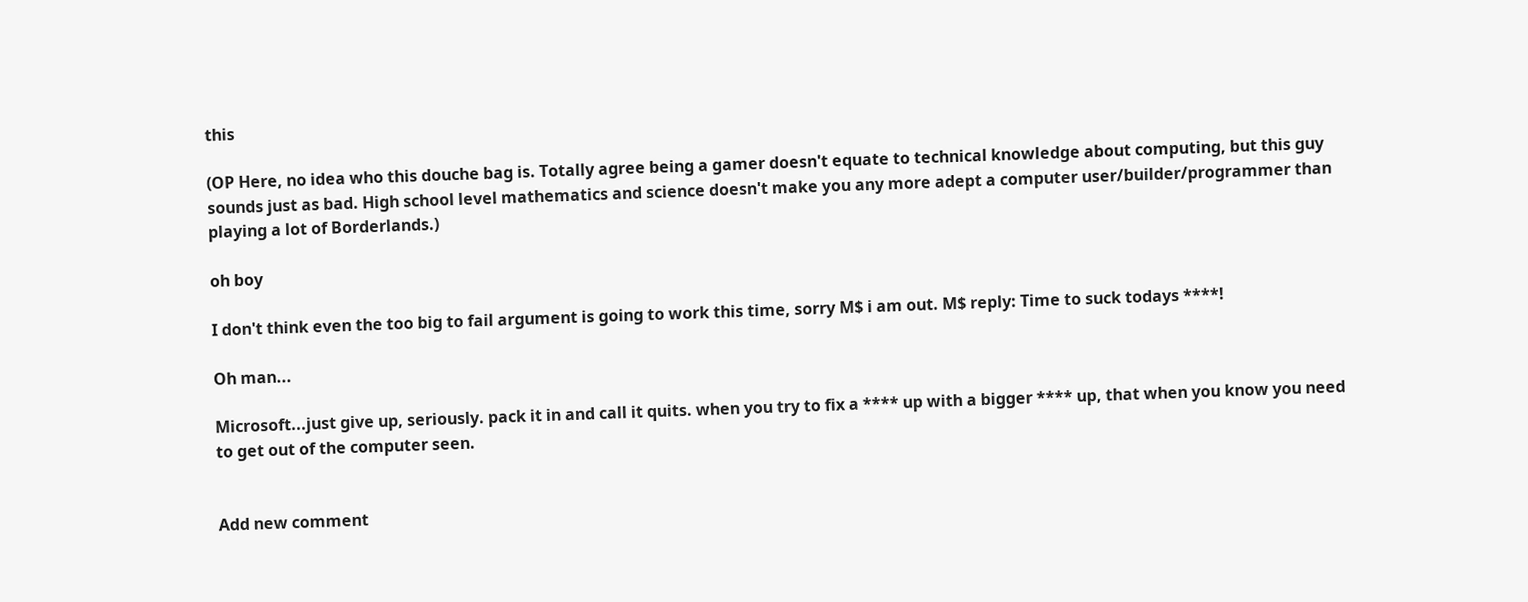this

(OP Here, no idea who this douche bag is. Totally agree being a gamer doesn't equate to technical knowledge about computing, but this guy sounds just as bad. High school level mathematics and science doesn't make you any more adept a computer user/builder/programmer than playing a lot of Borderlands.)

oh boy

I don't think even the too big to fail argument is going to work this time, sorry M$ i am out. M$ reply: Time to suck todays ****!

Oh man...

Microsoft...just give up, seriously. pack it in and call it quits. when you try to fix a **** up with a bigger **** up, that when you know you need to get out of the computer seen.


Add new comment